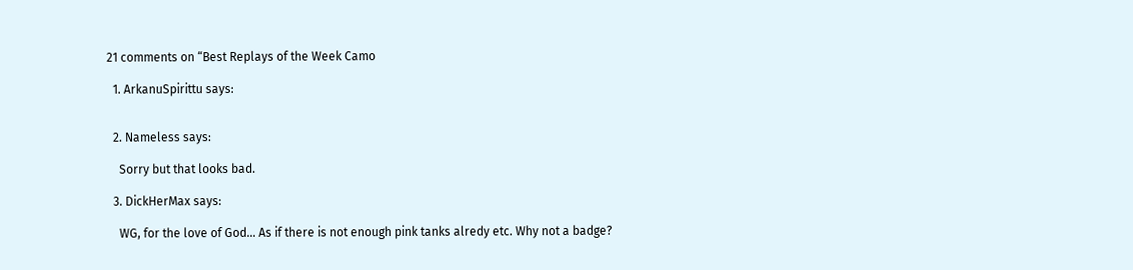21 comments on “Best Replays of the Week Camo

  1. ArkanuSpirittu says:


  2. Nameless says:

    Sorry but that looks bad.

  3. DickHerMax says:

    WG, for the love of God… As if there is not enough pink tanks alredy etc. Why not a badge?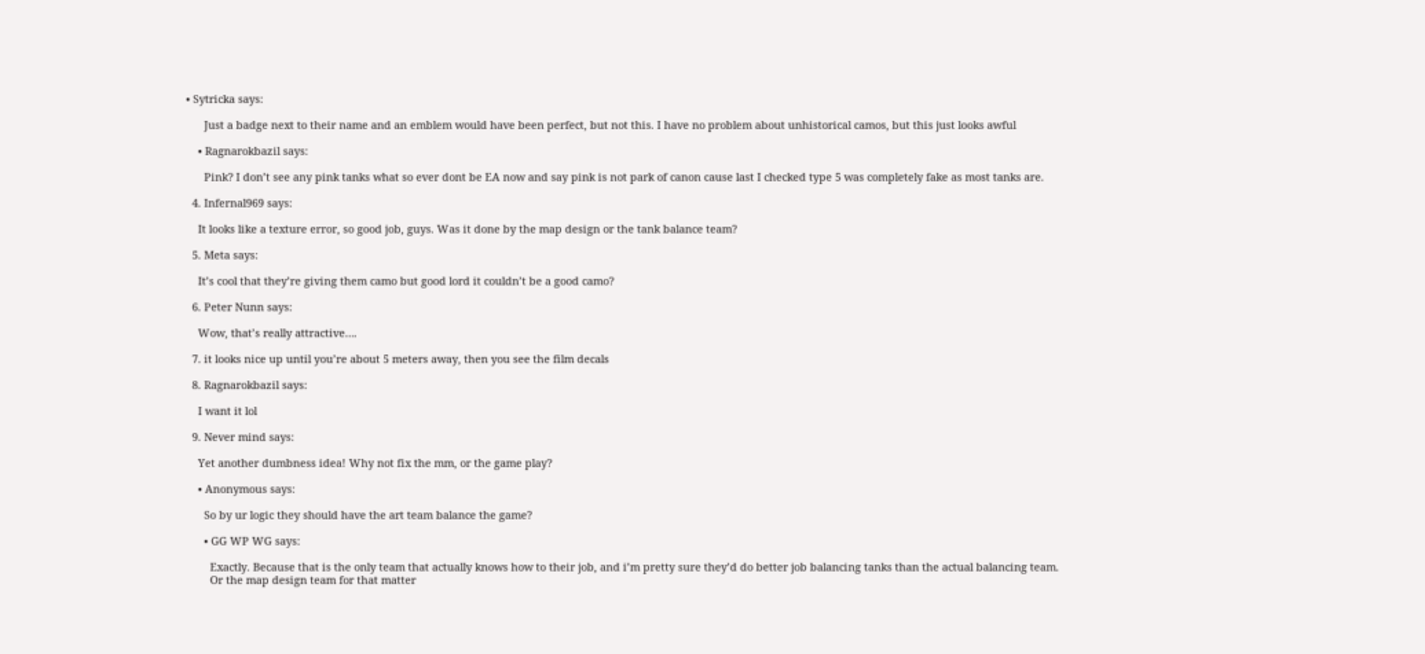• Sytricka says:

      Just a badge next to their name and an emblem would have been perfect, but not this. I have no problem about unhistorical camos, but this just looks awful

    • Ragnarokbazil says:

      Pink? I don’t see any pink tanks what so ever dont be EA now and say pink is not park of canon cause last I checked type 5 was completely fake as most tanks are.

  4. Infernal969 says:

    It looks like a texture error, so good job, guys. Was it done by the map design or the tank balance team?

  5. Meta says:

    It’s cool that they’re giving them camo but good lord it couldn’t be a good camo?

  6. Peter Nunn says:

    Wow, that’s really attractive….

  7. it looks nice up until you’re about 5 meters away, then you see the film decals

  8. Ragnarokbazil says:

    I want it lol

  9. Never mind says:

    Yet another dumbness idea! Why not fix the mm, or the game play?

    • Anonymous says:

      So by ur logic they should have the art team balance the game?

      • GG WP WG says:

        Exactly. Because that is the only team that actually knows how to their job, and i’m pretty sure they’d do better job balancing tanks than the actual balancing team.
        Or the map design team for that matter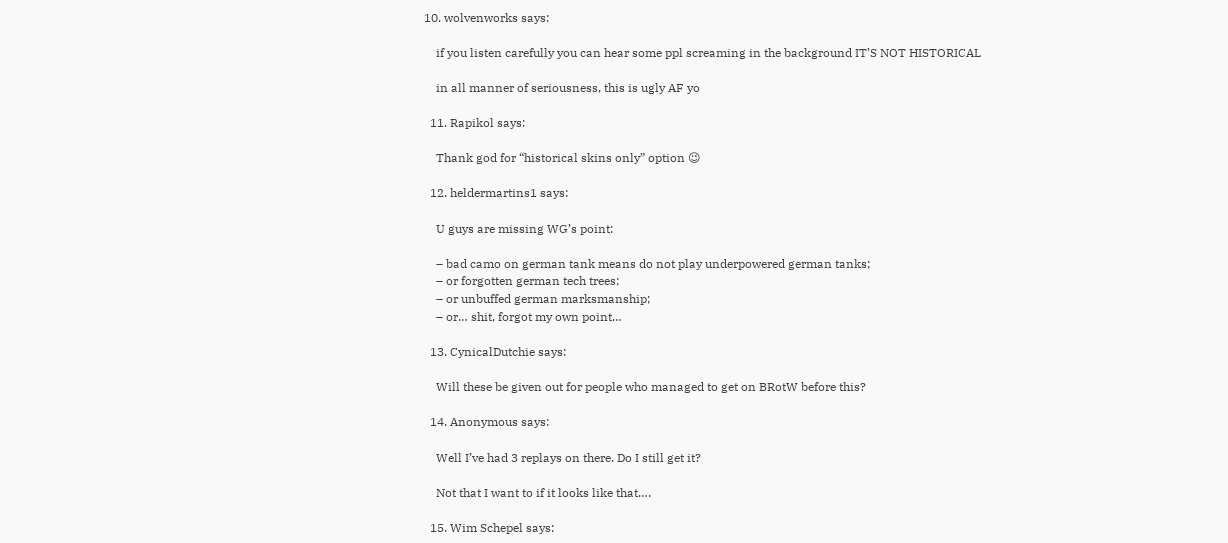10. wolvenworks says:

    if you listen carefully you can hear some ppl screaming in the background IT’S NOT HISTORICAL

    in all manner of seriousness, this is ugly AF yo

  11. Rapikol says:

    Thank god for “historical skins only” option 😉

  12. heldermartins1 says:

    U guys are missing WG’s point:

    – bad camo on german tank means do not play underpowered german tanks;
    – or forgotten german tech trees;
    – or unbuffed german marksmanship;
    – or… shit, forgot my own point…

  13. CynicalDutchie says:

    Will these be given out for people who managed to get on BRotW before this?

  14. Anonymous says:

    Well I’ve had 3 replays on there. Do I still get it?

    Not that I want to if it looks like that….

  15. Wim Schepel says: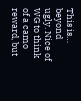This is… beyond ugly. Nice of WG to think of a camo reward, but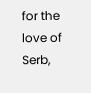for the love of Serb,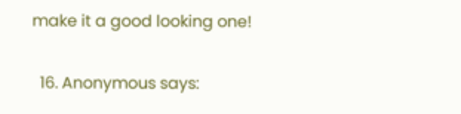make it a good looking one!

  16. Anonymous says: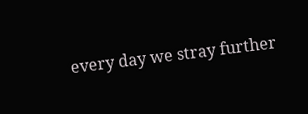every day we stray further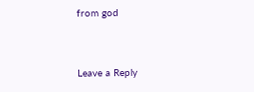from god


Leave a Reply